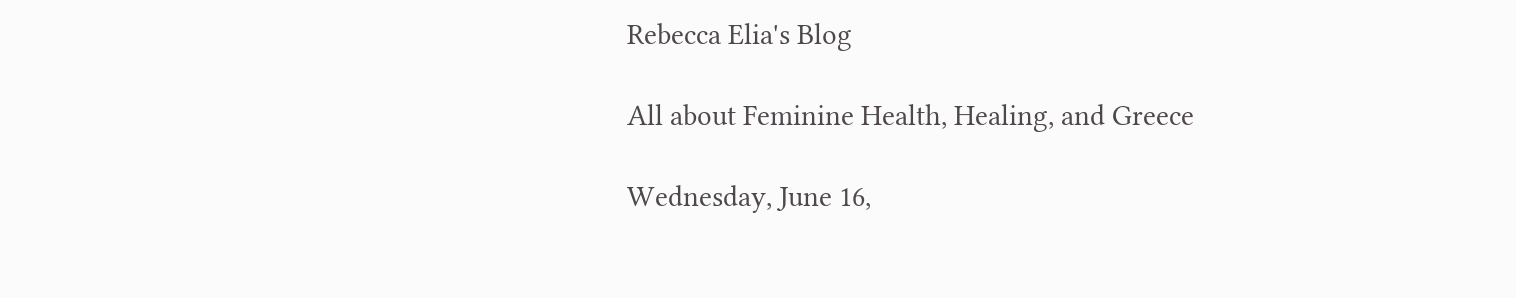Rebecca Elia's Blog

All about Feminine Health, Healing, and Greece

Wednesday, June 16,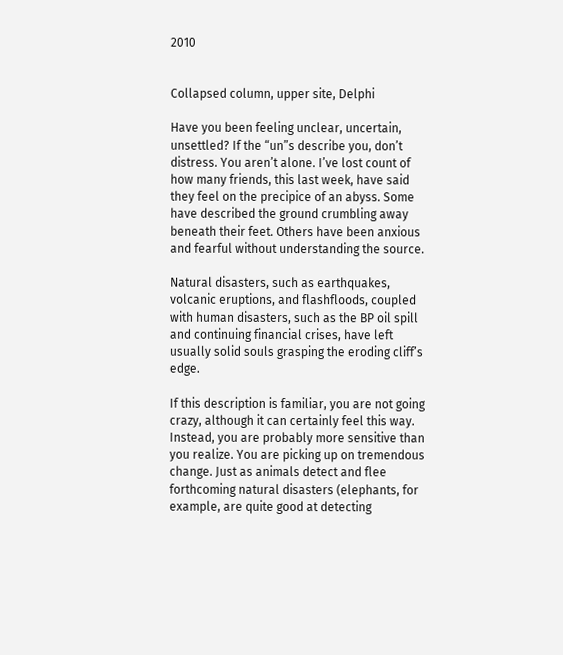2010


Collapsed column, upper site, Delphi

Have you been feeling unclear, uncertain, unsettled? If the “un”s describe you, don’t distress. You aren’t alone. I’ve lost count of how many friends, this last week, have said they feel on the precipice of an abyss. Some have described the ground crumbling away beneath their feet. Others have been anxious and fearful without understanding the source.

Natural disasters, such as earthquakes, volcanic eruptions, and flashfloods, coupled with human disasters, such as the BP oil spill and continuing financial crises, have left usually solid souls grasping the eroding cliff’s edge.

If this description is familiar, you are not going crazy, although it can certainly feel this way. Instead, you are probably more sensitive than you realize. You are picking up on tremendous change. Just as animals detect and flee forthcoming natural disasters (elephants, for example, are quite good at detecting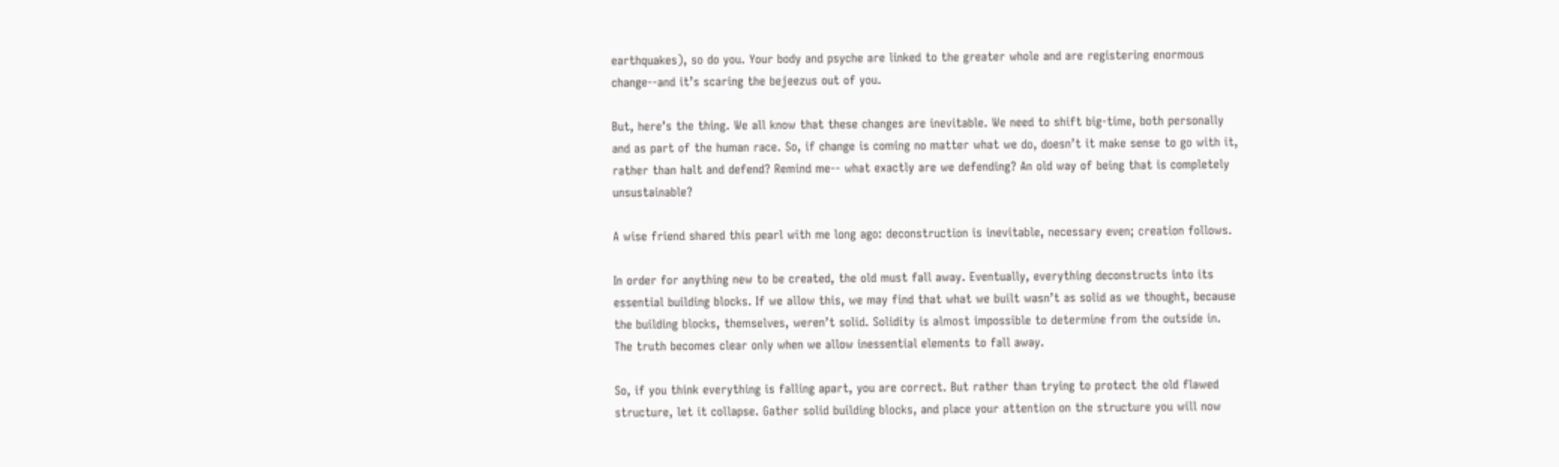earthquakes), so do you. Your body and psyche are linked to the greater whole and are registering enormous change--and it’s scaring the bejeezus out of you.

But, here’s the thing. We all know that these changes are inevitable. We need to shift big-time, both personally and as part of the human race. So, if change is coming no matter what we do, doesn’t it make sense to go with it, rather than halt and defend? Remind me-- what exactly are we defending? An old way of being that is completely unsustainable?

A wise friend shared this pearl with me long ago: deconstruction is inevitable, necessary even; creation follows.

In order for anything new to be created, the old must fall away. Eventually, everything deconstructs into its essential building blocks. If we allow this, we may find that what we built wasn’t as solid as we thought, because the building blocks, themselves, weren’t solid. Solidity is almost impossible to determine from the outside in. The truth becomes clear only when we allow inessential elements to fall away.

So, if you think everything is falling apart, you are correct. But rather than trying to protect the old flawed structure, let it collapse. Gather solid building blocks, and place your attention on the structure you will now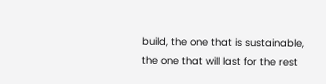build, the one that is sustainable, the one that will last for the rest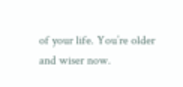of your life. You’re older and wiser now.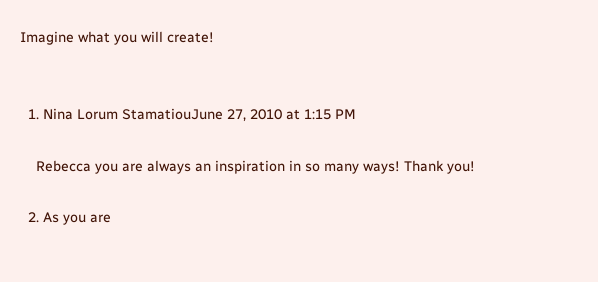Imagine what you will create!


  1. Nina Lorum StamatiouJune 27, 2010 at 1:15 PM

    Rebecca you are always an inspiration in so many ways! Thank you!

  2. As you are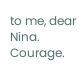to me, dear Nina. Courage.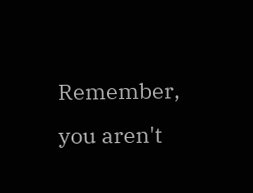Remember, you aren't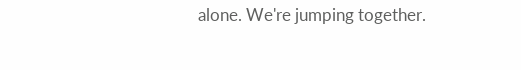alone. We're jumping together.